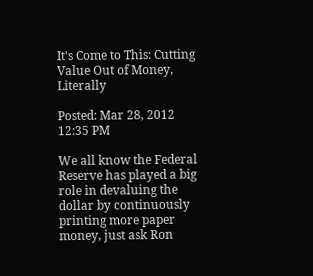It's Come to This: Cutting Value Out of Money, Literally

Posted: Mar 28, 2012 12:35 PM

We all know the Federal Reserve has played a big role in devaluing the dollar by continuously printing more paper money, just ask Ron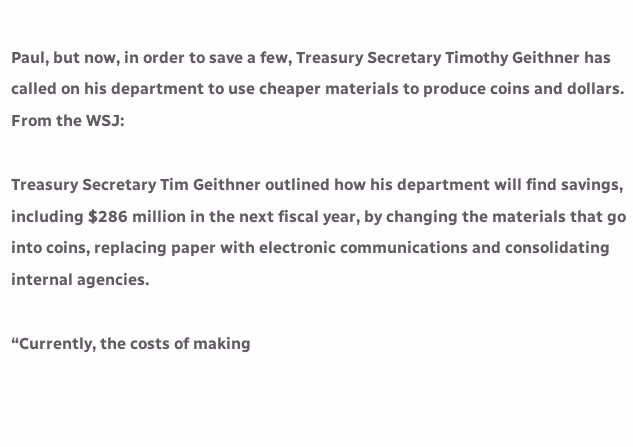Paul, but now, in order to save a few, Treasury Secretary Timothy Geithner has called on his department to use cheaper materials to produce coins and dollars. From the WSJ:

Treasury Secretary Tim Geithner outlined how his department will find savings, including $286 million in the next fiscal year, by changing the materials that go into coins, replacing paper with electronic communications and consolidating internal agencies.

“Currently, the costs of making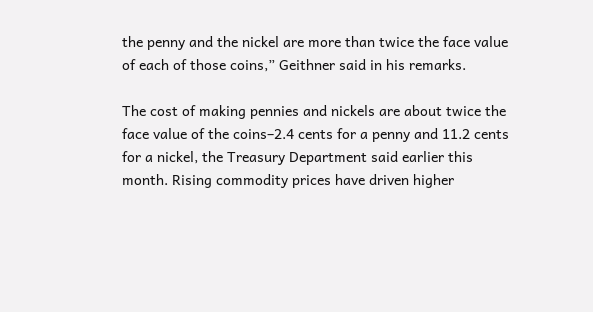the penny and the nickel are more than twice the face value of each of those coins,” Geithner said in his remarks.

The cost of making pennies and nickels are about twice the face value of the coins–2.4 cents for a penny and 11.2 cents for a nickel, the Treasury Department said earlier this month. Rising commodity prices have driven higher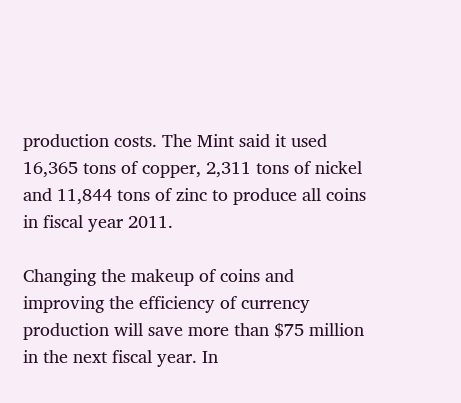production costs. The Mint said it used 16,365 tons of copper, 2,311 tons of nickel and 11,844 tons of zinc to produce all coins in fiscal year 2011.

Changing the makeup of coins and improving the efficiency of currency production will save more than $75 million in the next fiscal year. In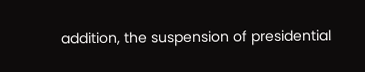addition, the suspension of presidential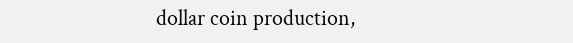dollar coin production,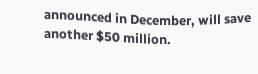announced in December, will save another $50 million.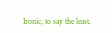Ironic, to say the least.